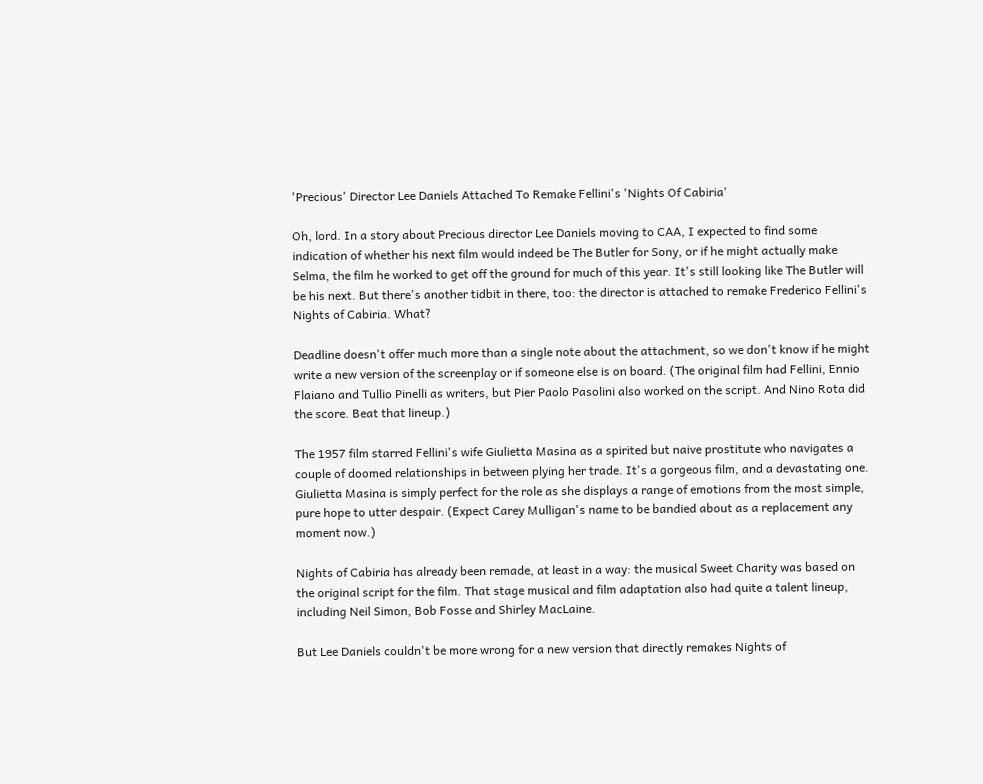'Precious' Director Lee Daniels Attached To Remake Fellini's 'Nights Of Cabiria'

Oh, lord. In a story about Precious director Lee Daniels moving to CAA, I expected to find some indication of whether his next film would indeed be The Butler for Sony, or if he might actually make Selma, the film he worked to get off the ground for much of this year. It's still looking like The Butler will be his next. But there's another tidbit in there, too: the director is attached to remake Frederico Fellini's Nights of Cabiria. What?

Deadline doesn't offer much more than a single note about the attachment, so we don't know if he might write a new version of the screenplay or if someone else is on board. (The original film had Fellini, Ennio Flaiano and Tullio Pinelli as writers, but Pier Paolo Pasolini also worked on the script. And Nino Rota did the score. Beat that lineup.)

The 1957 film starred Fellini's wife Giulietta Masina as a spirited but naive prostitute who navigates a couple of doomed relationships in between plying her trade. It's a gorgeous film, and a devastating one. Giulietta Masina is simply perfect for the role as she displays a range of emotions from the most simple, pure hope to utter despair. (Expect Carey Mulligan's name to be bandied about as a replacement any moment now.)

Nights of Cabiria has already been remade, at least in a way: the musical Sweet Charity was based on the original script for the film. That stage musical and film adaptation also had quite a talent lineup, including Neil Simon, Bob Fosse and Shirley MacLaine.

But Lee Daniels couldn't be more wrong for a new version that directly remakes Nights of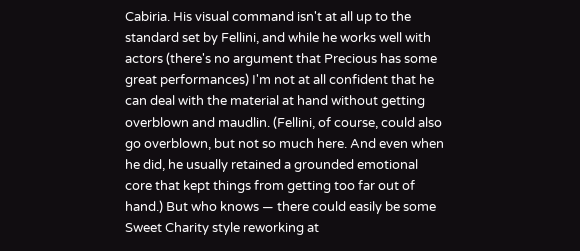Cabiria. His visual command isn't at all up to the standard set by Fellini, and while he works well with actors (there's no argument that Precious has some great performances) I'm not at all confident that he can deal with the material at hand without getting overblown and maudlin. (Fellini, of course, could also go overblown, but not so much here. And even when he did, he usually retained a grounded emotional core that kept things from getting too far out of hand.) But who knows — there could easily be some Sweet Charity style reworking at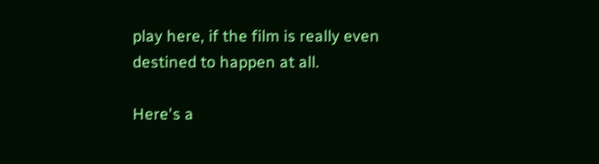play here, if the film is really even destined to happen at all.

Here's a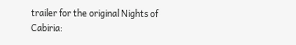trailer for the original Nights of Cabiria: